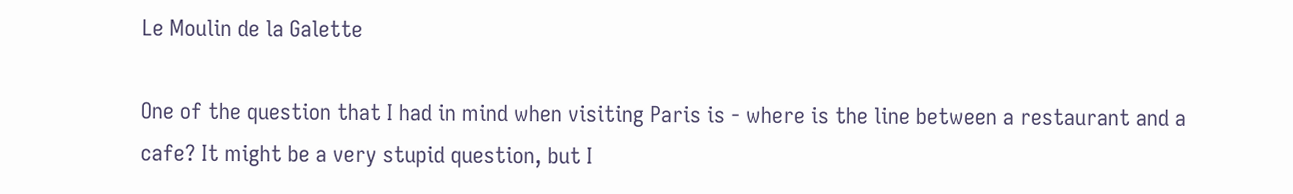Le Moulin de la Galette

One of the question that I had in mind when visiting Paris is - where is the line between a restaurant and a cafe? It might be a very stupid question, but I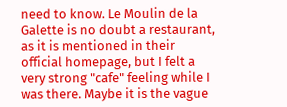need to know. Le Moulin de la Galette is no doubt a restaurant, as it is mentioned in their official homepage, but I felt a very strong "cafe" feeling while I was there. Maybe it is the vague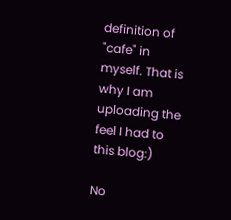definition of "cafe" in myself. That is why I am uploading the feel I had to this blog:)

No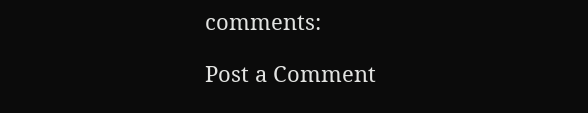comments:

Post a Comment